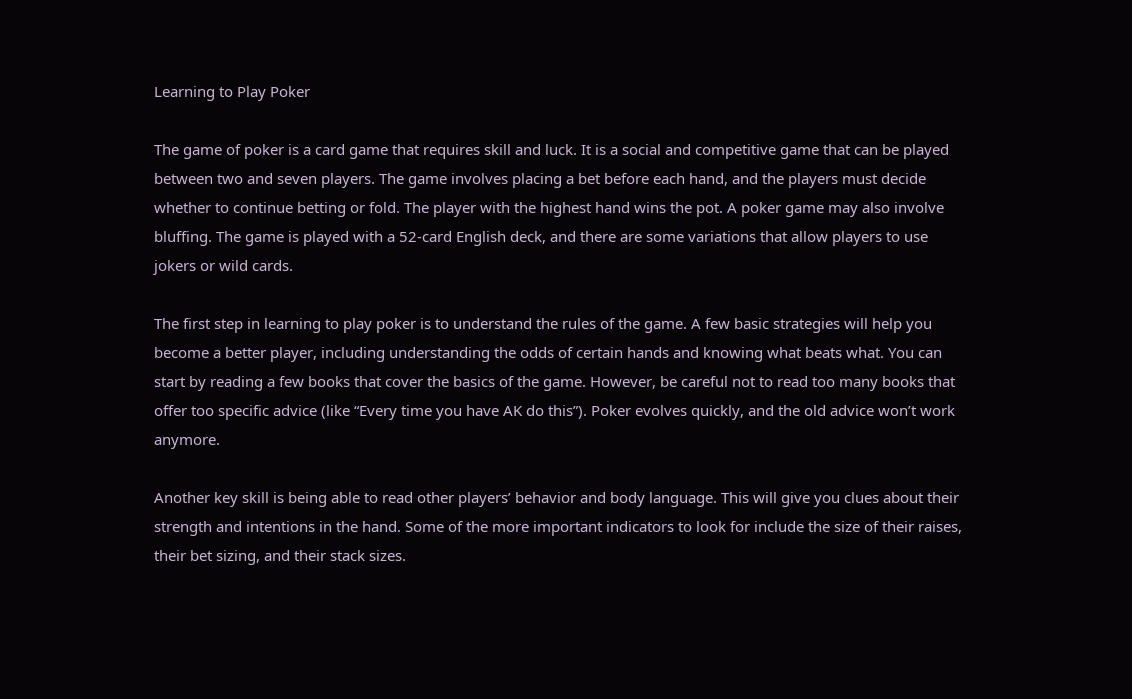Learning to Play Poker

The game of poker is a card game that requires skill and luck. It is a social and competitive game that can be played between two and seven players. The game involves placing a bet before each hand, and the players must decide whether to continue betting or fold. The player with the highest hand wins the pot. A poker game may also involve bluffing. The game is played with a 52-card English deck, and there are some variations that allow players to use jokers or wild cards.

The first step in learning to play poker is to understand the rules of the game. A few basic strategies will help you become a better player, including understanding the odds of certain hands and knowing what beats what. You can start by reading a few books that cover the basics of the game. However, be careful not to read too many books that offer too specific advice (like “Every time you have AK do this”). Poker evolves quickly, and the old advice won’t work anymore.

Another key skill is being able to read other players’ behavior and body language. This will give you clues about their strength and intentions in the hand. Some of the more important indicators to look for include the size of their raises, their bet sizing, and their stack sizes.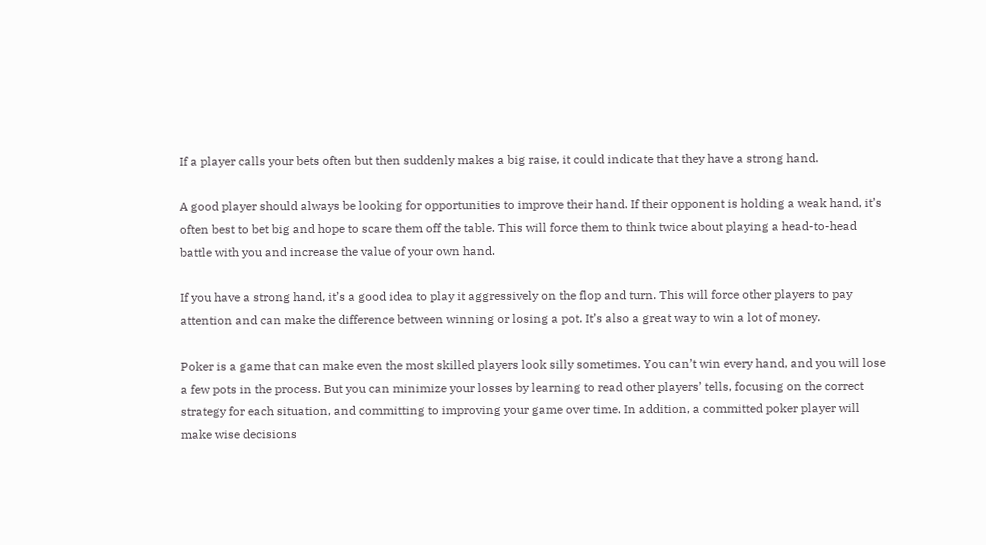If a player calls your bets often but then suddenly makes a big raise, it could indicate that they have a strong hand.

A good player should always be looking for opportunities to improve their hand. If their opponent is holding a weak hand, it’s often best to bet big and hope to scare them off the table. This will force them to think twice about playing a head-to-head battle with you and increase the value of your own hand.

If you have a strong hand, it’s a good idea to play it aggressively on the flop and turn. This will force other players to pay attention and can make the difference between winning or losing a pot. It’s also a great way to win a lot of money.

Poker is a game that can make even the most skilled players look silly sometimes. You can’t win every hand, and you will lose a few pots in the process. But you can minimize your losses by learning to read other players’ tells, focusing on the correct strategy for each situation, and committing to improving your game over time. In addition, a committed poker player will make wise decisions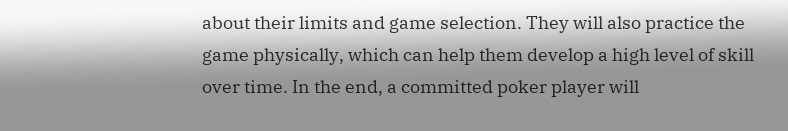about their limits and game selection. They will also practice the game physically, which can help them develop a high level of skill over time. In the end, a committed poker player will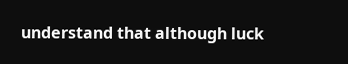understand that although luck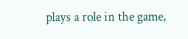plays a role in the game,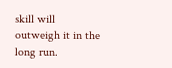skill will outweigh it in the long run.